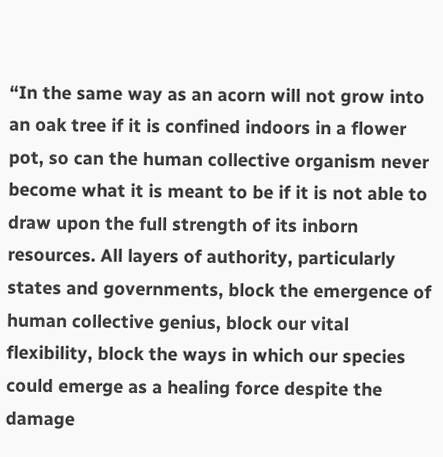“In the same way as an acorn will not grow into an oak tree if it is confined indoors in a flower pot, so can the human collective organism never become what it is meant to be if it is not able to draw upon the full strength of its inborn resources. All layers of authority, particularly states and governments, block the emergence of human collective genius, block our vital flexibility, block the ways in which our species could emerge as a healing force despite the damage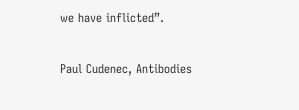we have inflicted”.

Paul Cudenec, Antibodies